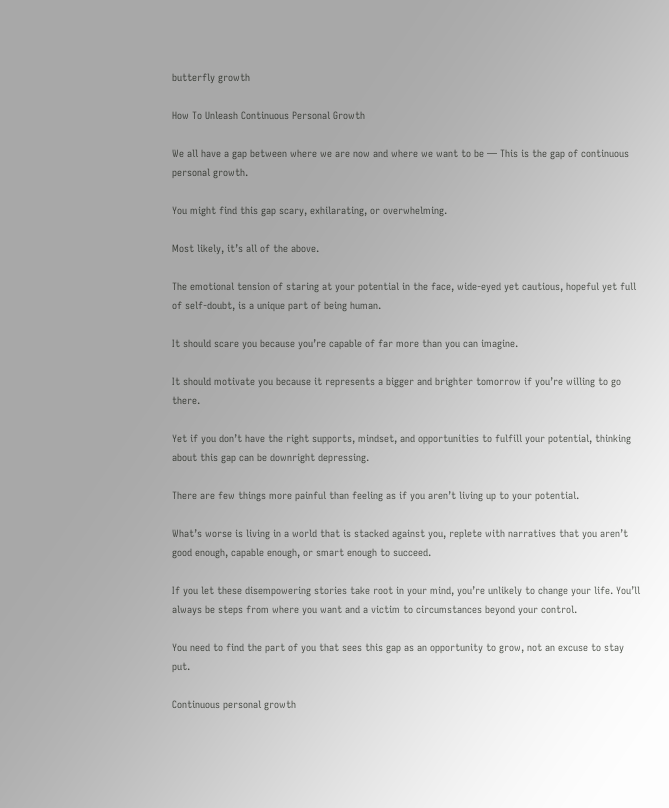butterfly growth

How To Unleash Continuous Personal Growth

We all have a gap between where we are now and where we want to be — This is the gap of continuous personal growth.

You might find this gap scary, exhilarating, or overwhelming.

Most likely, it’s all of the above.

The emotional tension of staring at your potential in the face, wide-eyed yet cautious, hopeful yet full of self-doubt, is a unique part of being human.

It should scare you because you’re capable of far more than you can imagine.

It should motivate you because it represents a bigger and brighter tomorrow if you’re willing to go there.

Yet if you don’t have the right supports, mindset, and opportunities to fulfill your potential, thinking about this gap can be downright depressing.

There are few things more painful than feeling as if you aren’t living up to your potential.

What’s worse is living in a world that is stacked against you, replete with narratives that you aren’t good enough, capable enough, or smart enough to succeed.

If you let these disempowering stories take root in your mind, you’re unlikely to change your life. You’ll always be steps from where you want and a victim to circumstances beyond your control.

You need to find the part of you that sees this gap as an opportunity to grow, not an excuse to stay put.

Continuous personal growth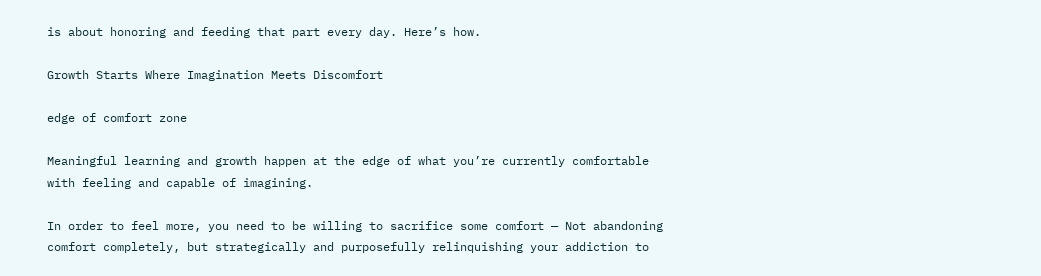is about honoring and feeding that part every day. Here’s how.

Growth Starts Where Imagination Meets Discomfort

edge of comfort zone

Meaningful learning and growth happen at the edge of what you’re currently comfortable with feeling and capable of imagining.

In order to feel more, you need to be willing to sacrifice some comfort — Not abandoning comfort completely, but strategically and purposefully relinquishing your addiction to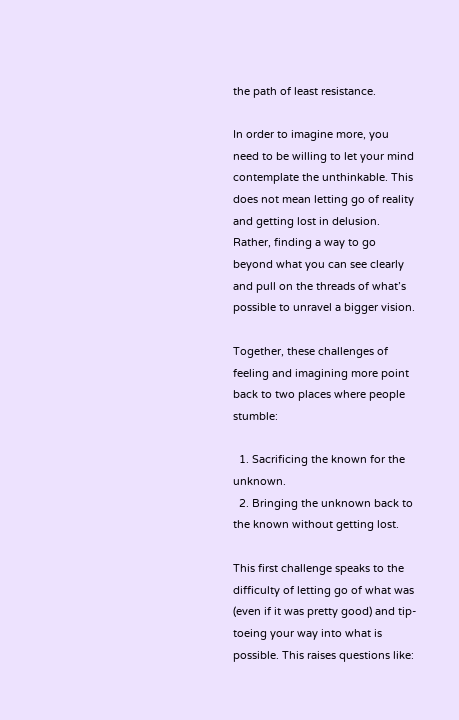the path of least resistance.

In order to imagine more, you need to be willing to let your mind contemplate the unthinkable. This does not mean letting go of reality and getting lost in delusion. Rather, finding a way to go beyond what you can see clearly and pull on the threads of what’s possible to unravel a bigger vision.

Together, these challenges of feeling and imagining more point back to two places where people stumble:

  1. Sacrificing the known for the unknown.
  2. Bringing the unknown back to the known without getting lost.

This first challenge speaks to the difficulty of letting go of what was (even if it was pretty good) and tip-toeing your way into what is possible. This raises questions like: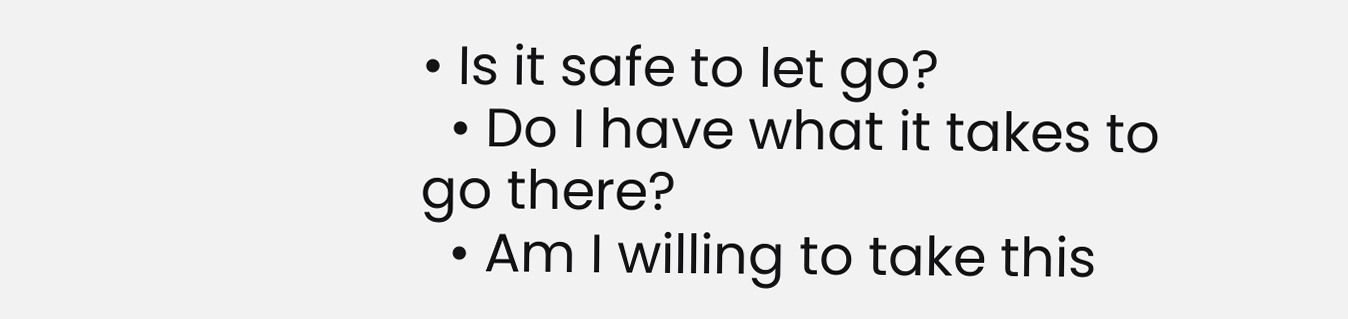• Is it safe to let go?
  • Do I have what it takes to go there?
  • Am I willing to take this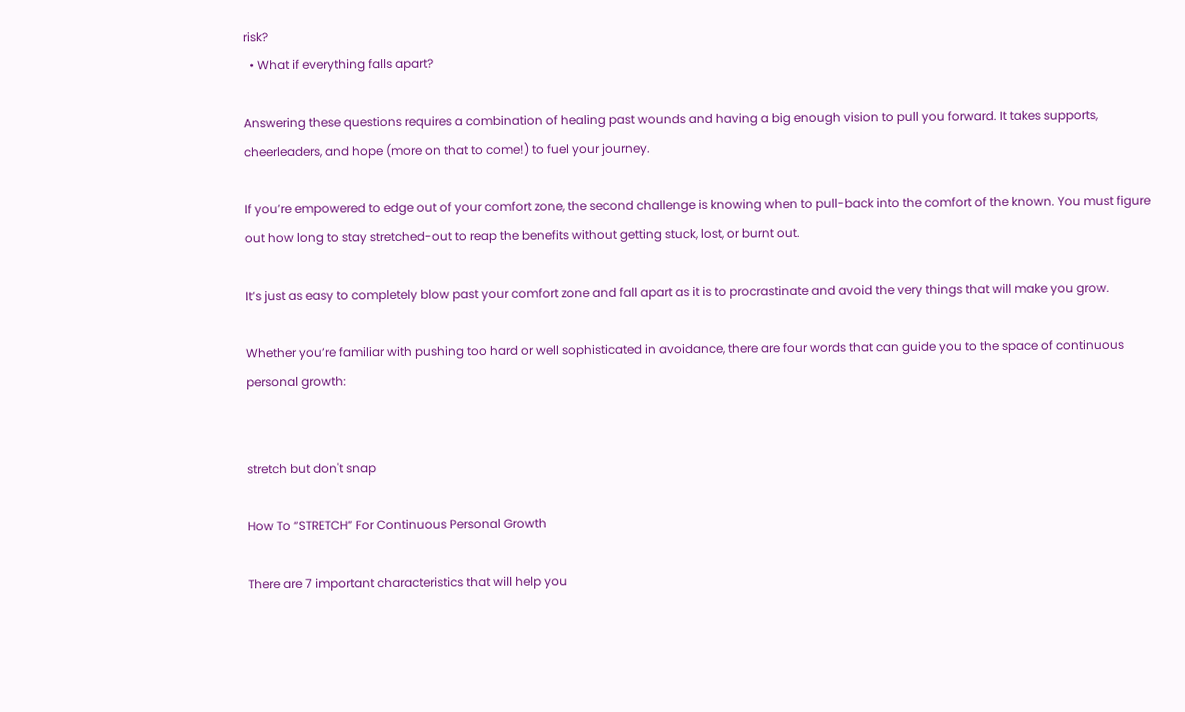risk?
  • What if everything falls apart?

Answering these questions requires a combination of healing past wounds and having a big enough vision to pull you forward. It takes supports, cheerleaders, and hope (more on that to come!) to fuel your journey.

If you’re empowered to edge out of your comfort zone, the second challenge is knowing when to pull-back into the comfort of the known. You must figure out how long to stay stretched-out to reap the benefits without getting stuck, lost, or burnt out.

It’s just as easy to completely blow past your comfort zone and fall apart as it is to procrastinate and avoid the very things that will make you grow.

Whether you’re familiar with pushing too hard or well sophisticated in avoidance, there are four words that can guide you to the space of continuous personal growth:


stretch but don't snap

How To “STRETCH” For Continuous Personal Growth

There are 7 important characteristics that will help you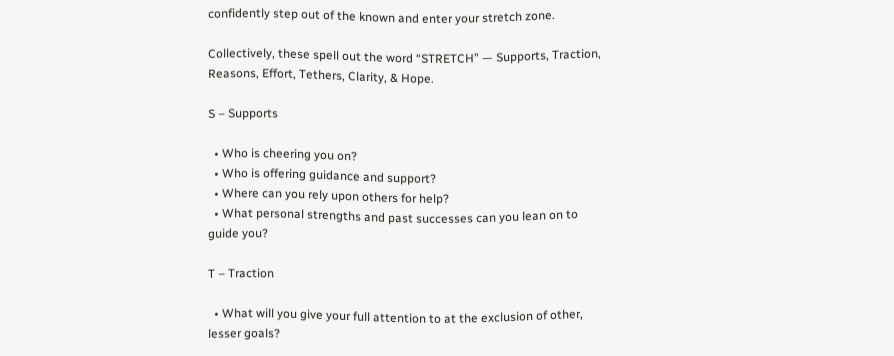confidently step out of the known and enter your stretch zone.

Collectively, these spell out the word “STRETCH” — Supports, Traction, Reasons, Effort, Tethers, Clarity, & Hope.

S – Supports

  • Who is cheering you on?
  • Who is offering guidance and support?
  • Where can you rely upon others for help?
  • What personal strengths and past successes can you lean on to guide you?

T – Traction

  • What will you give your full attention to at the exclusion of other, lesser goals?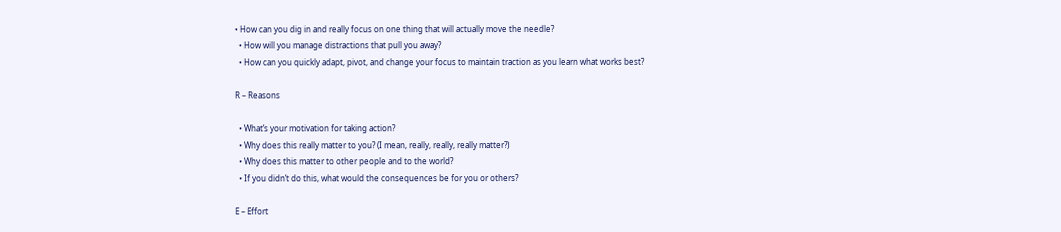• How can you dig in and really focus on one thing that will actually move the needle?
  • How will you manage distractions that pull you away?
  • How can you quickly adapt, pivot, and change your focus to maintain traction as you learn what works best?

R – Reasons

  • What’s your motivation for taking action?
  • Why does this really matter to you? (I mean, really, really, really matter?)
  • Why does this matter to other people and to the world?
  • If you didn’t do this, what would the consequences be for you or others?

E – Effort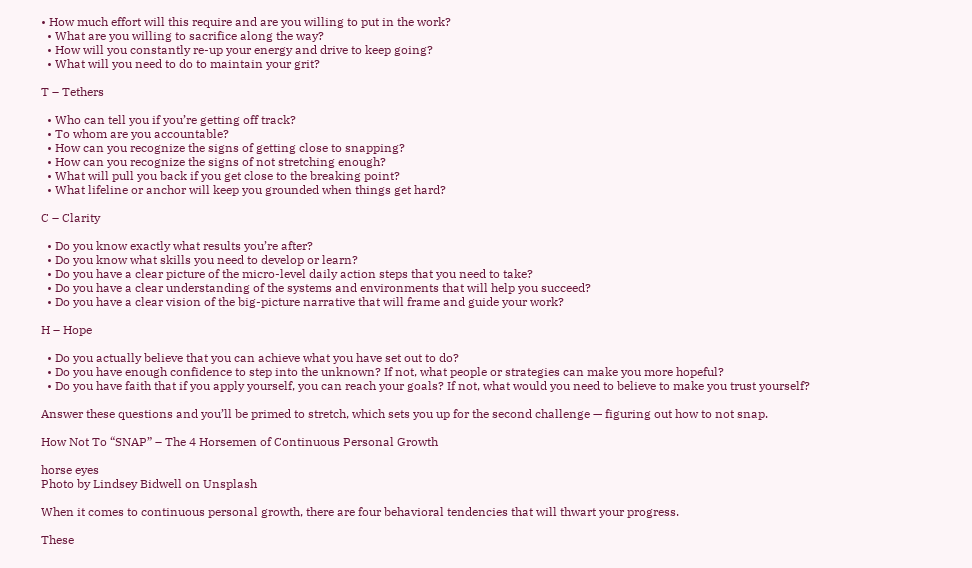• How much effort will this require and are you willing to put in the work?
  • What are you willing to sacrifice along the way?
  • How will you constantly re-up your energy and drive to keep going?
  • What will you need to do to maintain your grit?

T – Tethers

  • Who can tell you if you’re getting off track?
  • To whom are you accountable?
  • How can you recognize the signs of getting close to snapping?
  • How can you recognize the signs of not stretching enough?
  • What will pull you back if you get close to the breaking point?
  • What lifeline or anchor will keep you grounded when things get hard?

C – Clarity

  • Do you know exactly what results you’re after?
  • Do you know what skills you need to develop or learn?
  • Do you have a clear picture of the micro-level daily action steps that you need to take?
  • Do you have a clear understanding of the systems and environments that will help you succeed?
  • Do you have a clear vision of the big-picture narrative that will frame and guide your work?

H – Hope

  • Do you actually believe that you can achieve what you have set out to do?
  • Do you have enough confidence to step into the unknown? If not, what people or strategies can make you more hopeful?
  • Do you have faith that if you apply yourself, you can reach your goals? If not, what would you need to believe to make you trust yourself?

Answer these questions and you’ll be primed to stretch, which sets you up for the second challenge — figuring out how to not snap.

How Not To “SNAP” – The 4 Horsemen of Continuous Personal Growth

horse eyes
Photo by Lindsey Bidwell on Unsplash

When it comes to continuous personal growth, there are four behavioral tendencies that will thwart your progress.

These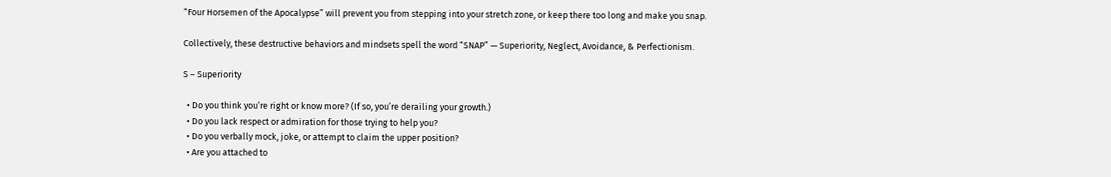“Four Horsemen of the Apocalypse” will prevent you from stepping into your stretch zone, or keep there too long and make you snap.

Collectively, these destructive behaviors and mindsets spell the word “SNAP” — Superiority, Neglect, Avoidance, & Perfectionism.

S – Superiority

  • Do you think you’re right or know more? (If so, you’re derailing your growth.)
  • Do you lack respect or admiration for those trying to help you?
  • Do you verbally mock, joke, or attempt to claim the upper position?
  • Are you attached to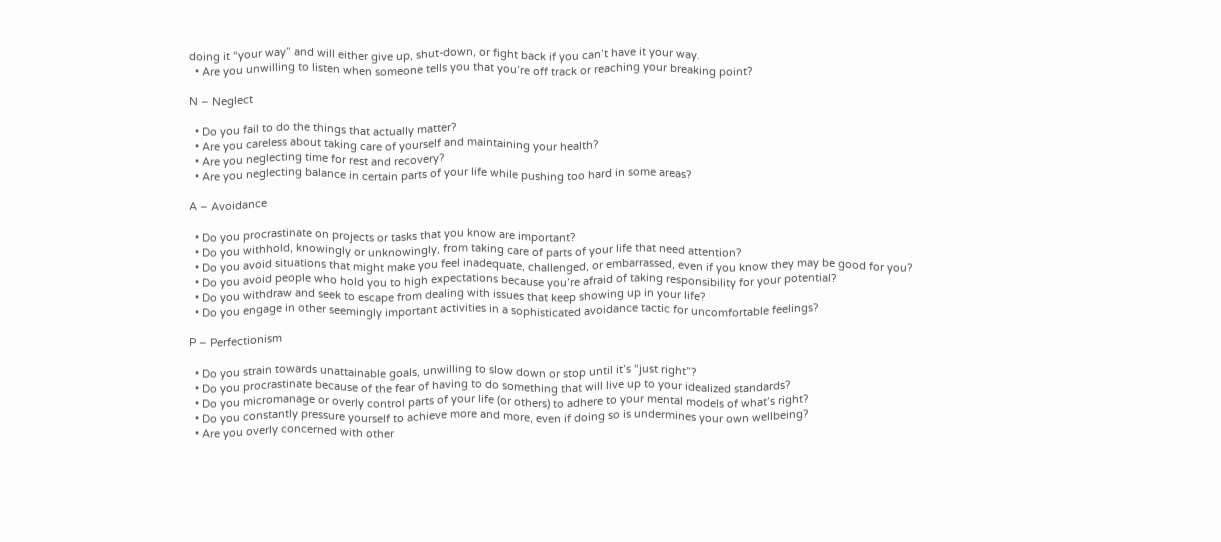doing it “your way” and will either give up, shut-down, or fight back if you can’t have it your way.
  • Are you unwilling to listen when someone tells you that you’re off track or reaching your breaking point?

N – Neglect

  • Do you fail to do the things that actually matter?
  • Are you careless about taking care of yourself and maintaining your health?
  • Are you neglecting time for rest and recovery?
  • Are you neglecting balance in certain parts of your life while pushing too hard in some areas?

A – Avoidance

  • Do you procrastinate on projects or tasks that you know are important?
  • Do you withhold, knowingly or unknowingly, from taking care of parts of your life that need attention?
  • Do you avoid situations that might make you feel inadequate, challenged, or embarrassed, even if you know they may be good for you?
  • Do you avoid people who hold you to high expectations because you’re afraid of taking responsibility for your potential?
  • Do you withdraw and seek to escape from dealing with issues that keep showing up in your life?
  • Do you engage in other seemingly important activities in a sophisticated avoidance tactic for uncomfortable feelings?

P – Perfectionism

  • Do you strain towards unattainable goals, unwilling to slow down or stop until it’s “just right”?
  • Do you procrastinate because of the fear of having to do something that will live up to your idealized standards?
  • Do you micromanage or overly control parts of your life (or others) to adhere to your mental models of what’s right?
  • Do you constantly pressure yourself to achieve more and more, even if doing so is undermines your own wellbeing?
  • Are you overly concerned with other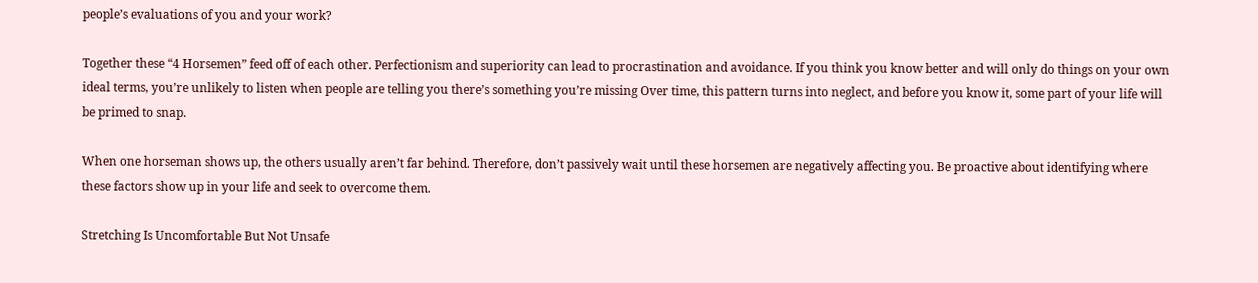people’s evaluations of you and your work?

Together these “4 Horsemen” feed off of each other. Perfectionism and superiority can lead to procrastination and avoidance. If you think you know better and will only do things on your own ideal terms, you’re unlikely to listen when people are telling you there’s something you’re missing Over time, this pattern turns into neglect, and before you know it, some part of your life will be primed to snap.

When one horseman shows up, the others usually aren’t far behind. Therefore, don’t passively wait until these horsemen are negatively affecting you. Be proactive about identifying where these factors show up in your life and seek to overcome them.

Stretching Is Uncomfortable But Not Unsafe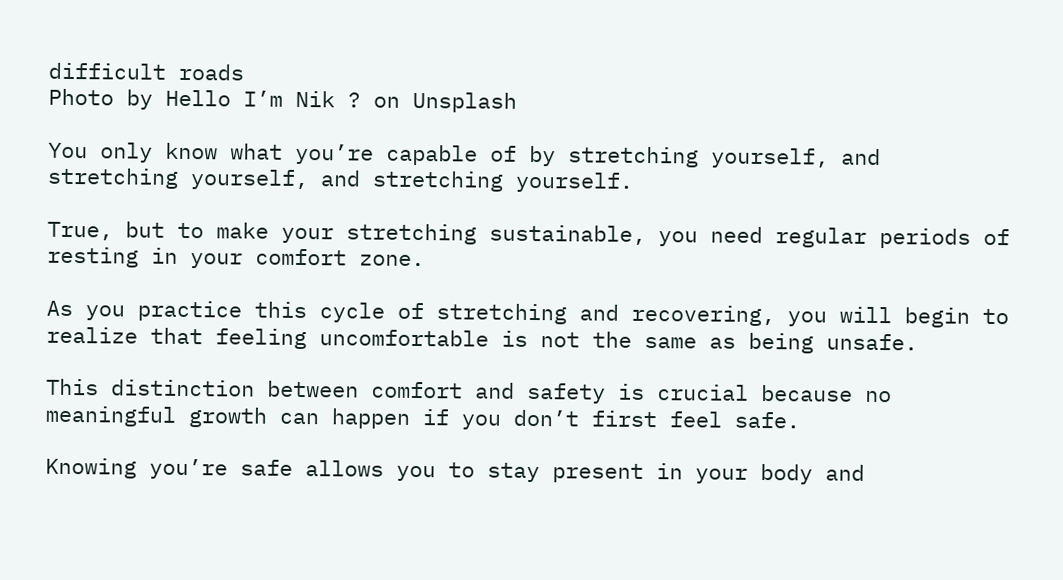difficult roads
Photo by Hello I’m Nik ? on Unsplash

You only know what you’re capable of by stretching yourself, and stretching yourself, and stretching yourself.

True, but to make your stretching sustainable, you need regular periods of resting in your comfort zone.

As you practice this cycle of stretching and recovering, you will begin to realize that feeling uncomfortable is not the same as being unsafe.

This distinction between comfort and safety is crucial because no meaningful growth can happen if you don’t first feel safe.

Knowing you’re safe allows you to stay present in your body and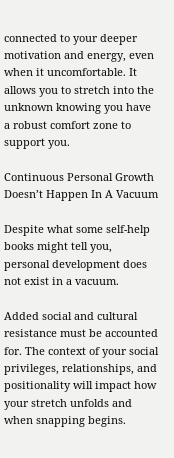connected to your deeper motivation and energy, even when it uncomfortable. It allows you to stretch into the unknown knowing you have a robust comfort zone to support you.

Continuous Personal Growth Doesn’t Happen In A Vacuum

Despite what some self-help books might tell you, personal development does not exist in a vacuum.

Added social and cultural resistance must be accounted for. The context of your social privileges, relationships, and positionality will impact how your stretch unfolds and when snapping begins.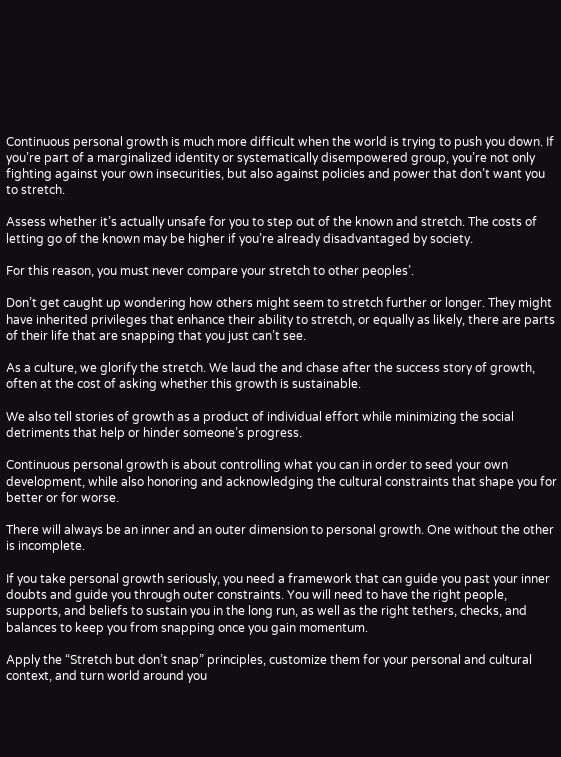Continuous personal growth is much more difficult when the world is trying to push you down. If you’re part of a marginalized identity or systematically disempowered group, you’re not only fighting against your own insecurities, but also against policies and power that don’t want you to stretch.

Assess whether it’s actually unsafe for you to step out of the known and stretch. The costs of letting go of the known may be higher if you’re already disadvantaged by society.

For this reason, you must never compare your stretch to other peoples’.

Don’t get caught up wondering how others might seem to stretch further or longer. They might have inherited privileges that enhance their ability to stretch, or equally as likely, there are parts of their life that are snapping that you just can’t see.

As a culture, we glorify the stretch. We laud the and chase after the success story of growth, often at the cost of asking whether this growth is sustainable.

We also tell stories of growth as a product of individual effort while minimizing the social detriments that help or hinder someone’s progress.

Continuous personal growth is about controlling what you can in order to seed your own development, while also honoring and acknowledging the cultural constraints that shape you for better or for worse.

There will always be an inner and an outer dimension to personal growth. One without the other is incomplete.

If you take personal growth seriously, you need a framework that can guide you past your inner doubts and guide you through outer constraints. You will need to have the right people, supports, and beliefs to sustain you in the long run, as well as the right tethers, checks, and balances to keep you from snapping once you gain momentum.

Apply the “Stretch but don’t snap” principles, customize them for your personal and cultural context, and turn world around you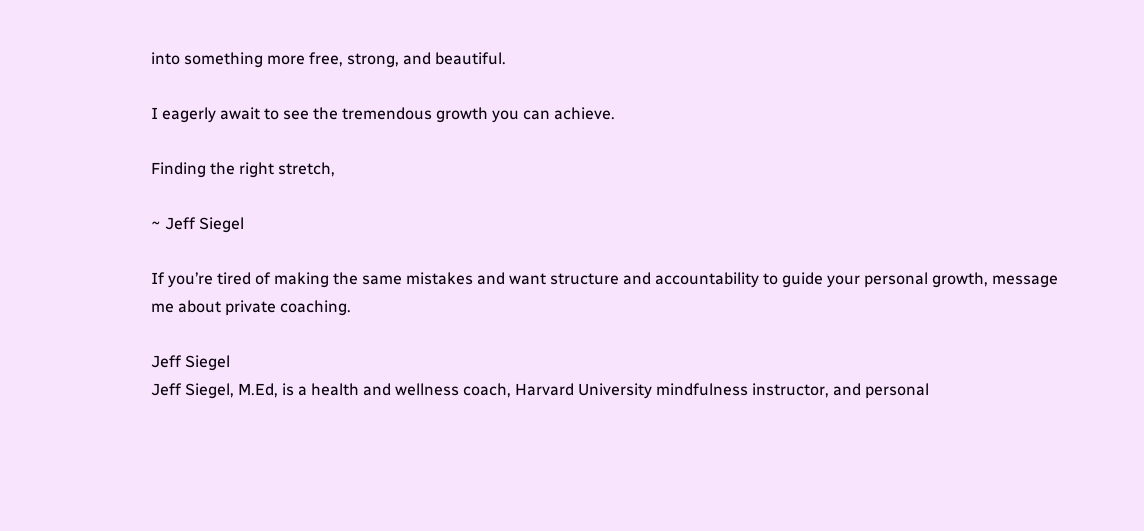into something more free, strong, and beautiful.

I eagerly await to see the tremendous growth you can achieve.

Finding the right stretch,

~ Jeff Siegel

If you’re tired of making the same mistakes and want structure and accountability to guide your personal growth, message me about private coaching.

Jeff Siegel
Jeff Siegel, M.Ed, is a health and wellness coach, Harvard University mindfulness instructor, and personal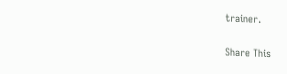trainer.

Share This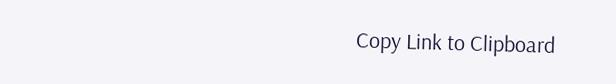Copy Link to Clipboard